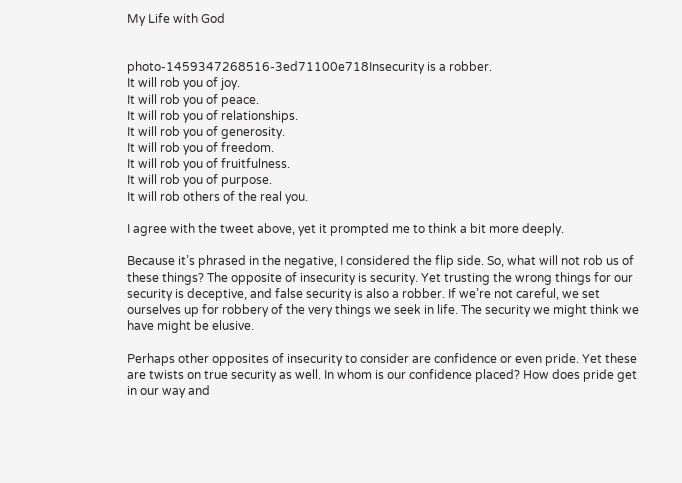My Life with God


photo-1459347268516-3ed71100e718Insecurity is a robber.
It will rob you of joy.
It will rob you of peace.
It will rob you of relationships.
It will rob you of generosity.
It will rob you of freedom.
It will rob you of fruitfulness.
It will rob you of purpose.
It will rob others of the real you.

I agree with the tweet above, yet it prompted me to think a bit more deeply.

Because it’s phrased in the negative, I considered the flip side. So, what will not rob us of these things? The opposite of insecurity is security. Yet trusting the wrong things for our security is deceptive, and false security is also a robber. If we’re not careful, we set ourselves up for robbery of the very things we seek in life. The security we might think we have might be elusive.

Perhaps other opposites of insecurity to consider are confidence or even pride. Yet these are twists on true security as well. In whom is our confidence placed? How does pride get in our way and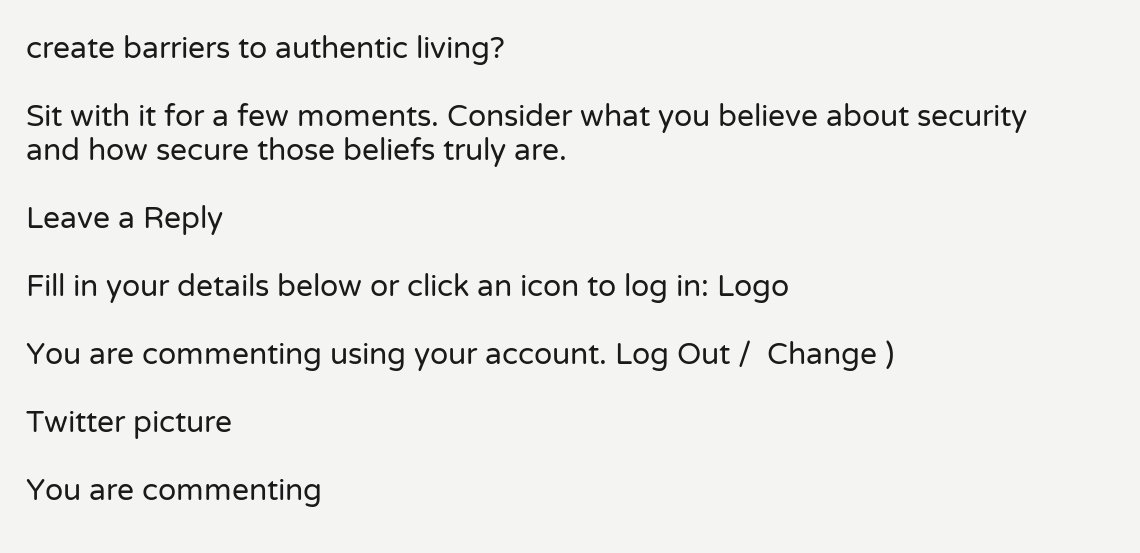create barriers to authentic living?

Sit with it for a few moments. Consider what you believe about security and how secure those beliefs truly are.

Leave a Reply

Fill in your details below or click an icon to log in: Logo

You are commenting using your account. Log Out /  Change )

Twitter picture

You are commenting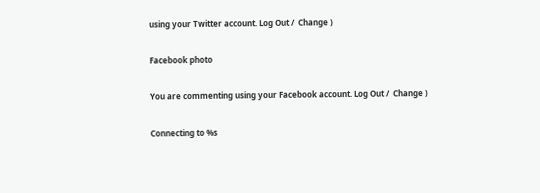using your Twitter account. Log Out /  Change )

Facebook photo

You are commenting using your Facebook account. Log Out /  Change )

Connecting to %s